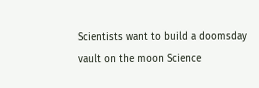Scientists want to build a doomsday vault on the moon Science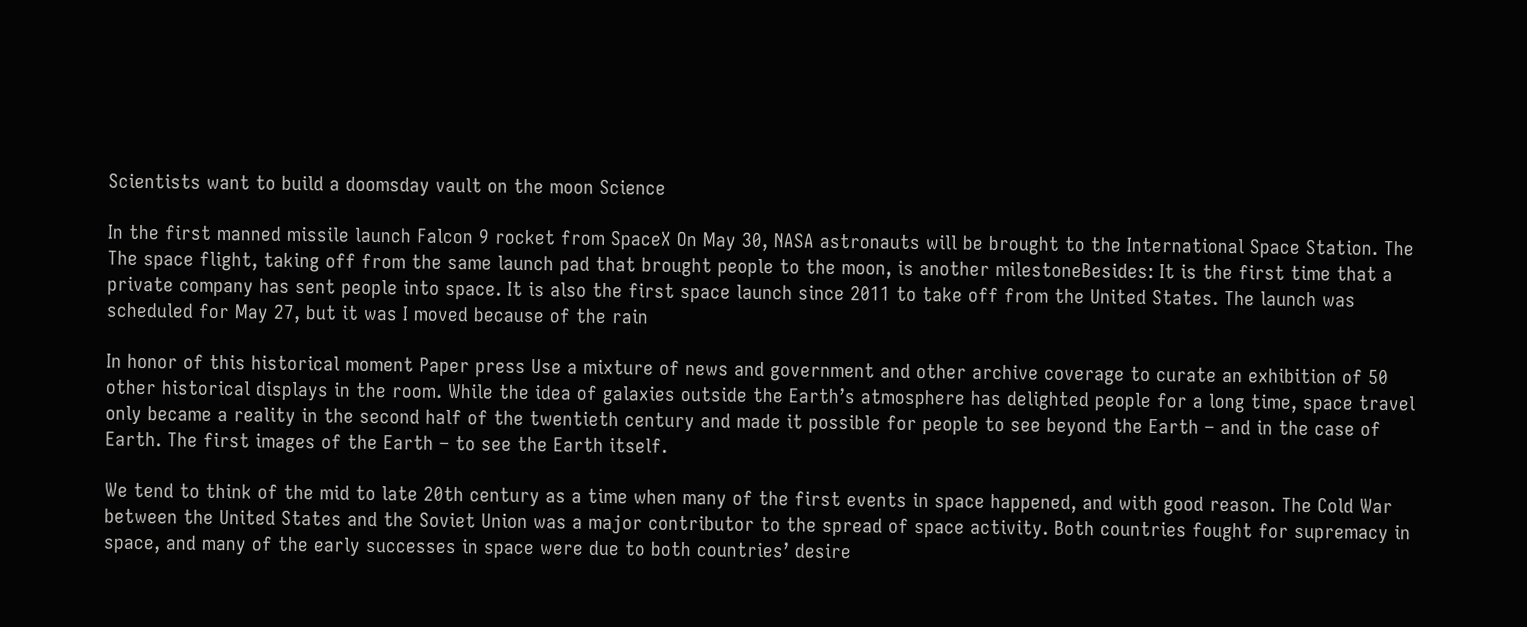Scientists want to build a doomsday vault on the moon Science

In the first manned missile launch Falcon 9 rocket from SpaceX On May 30, NASA astronauts will be brought to the International Space Station. The The space flight, taking off from the same launch pad that brought people to the moon, is another milestoneBesides: It is the first time that a private company has sent people into space. It is also the first space launch since 2011 to take off from the United States. The launch was scheduled for May 27, but it was I moved because of the rain

In honor of this historical moment Paper press Use a mixture of news and government and other archive coverage to curate an exhibition of 50 other historical displays in the room. While the idea of galaxies outside the Earth’s atmosphere has delighted people for a long time, space travel only became a reality in the second half of the twentieth century and made it possible for people to see beyond the Earth – and in the case of Earth. The first images of the Earth – to see the Earth itself.

We tend to think of the mid to late 20th century as a time when many of the first events in space happened, and with good reason. The Cold War between the United States and the Soviet Union was a major contributor to the spread of space activity. Both countries fought for supremacy in space, and many of the early successes in space were due to both countries’ desire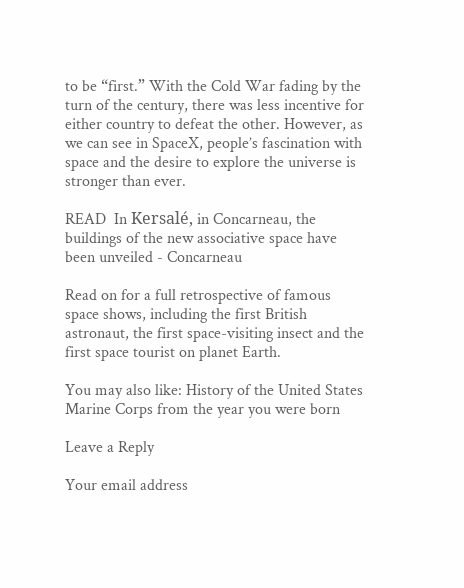to be “first.” With the Cold War fading by the turn of the century, there was less incentive for either country to defeat the other. However, as we can see in SpaceX, people’s fascination with space and the desire to explore the universe is stronger than ever.

READ  In Kersalé, in Concarneau, the buildings of the new associative space have been unveiled - Concarneau

Read on for a full retrospective of famous space shows, including the first British astronaut, the first space-visiting insect and the first space tourist on planet Earth.

You may also like: History of the United States Marine Corps from the year you were born

Leave a Reply

Your email address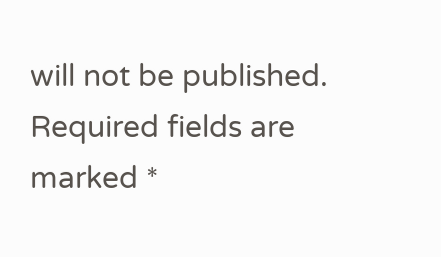will not be published. Required fields are marked *